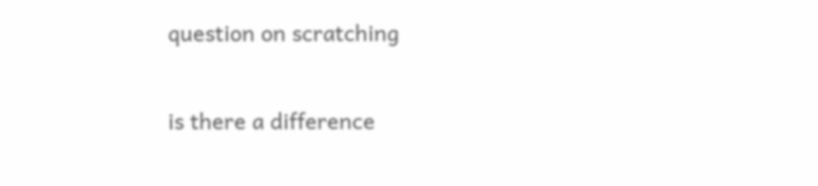question on scratching

is there a difference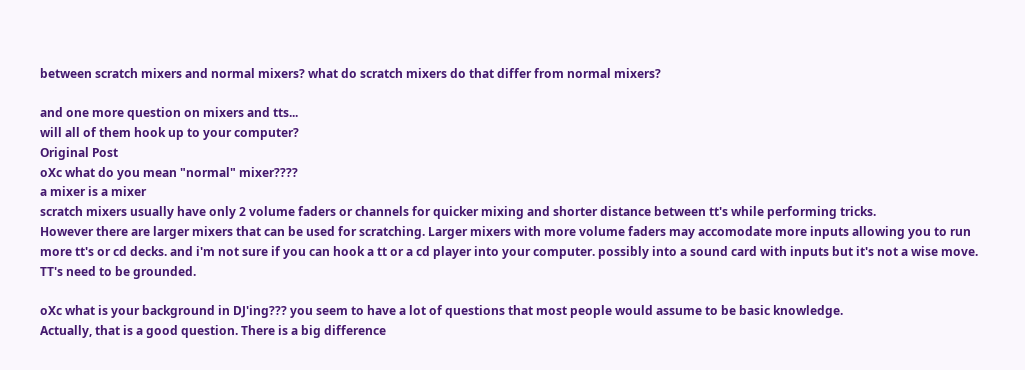between scratch mixers and normal mixers? what do scratch mixers do that differ from normal mixers?

and one more question on mixers and tts...
will all of them hook up to your computer?
Original Post
oXc what do you mean "normal" mixer????
a mixer is a mixer
scratch mixers usually have only 2 volume faders or channels for quicker mixing and shorter distance between tt's while performing tricks.
However there are larger mixers that can be used for scratching. Larger mixers with more volume faders may accomodate more inputs allowing you to run more tt's or cd decks. and i'm not sure if you can hook a tt or a cd player into your computer. possibly into a sound card with inputs but it's not a wise move. TT's need to be grounded.

oXc what is your background in DJ'ing??? you seem to have a lot of questions that most people would assume to be basic knowledge.
Actually, that is a good question. There is a big difference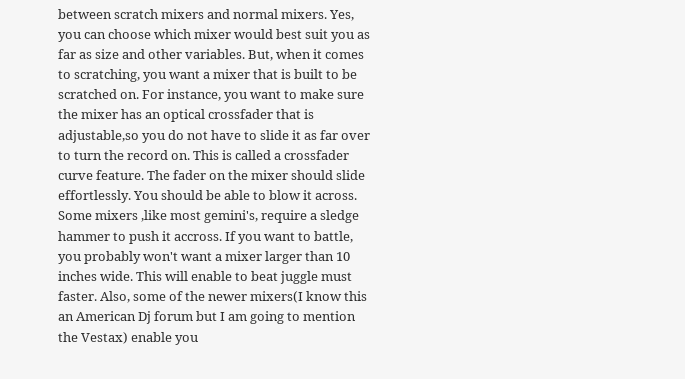between scratch mixers and normal mixers. Yes, you can choose which mixer would best suit you as far as size and other variables. But, when it comes to scratching, you want a mixer that is built to be scratched on. For instance, you want to make sure the mixer has an optical crossfader that is adjustable,so you do not have to slide it as far over to turn the record on. This is called a crossfader curve feature. The fader on the mixer should slide effortlessly. You should be able to blow it across. Some mixers ,like most gemini's, require a sledge hammer to push it accross. If you want to battle, you probably won't want a mixer larger than 10 inches wide. This will enable to beat juggle must faster. Also, some of the newer mixers(I know this an American Dj forum but I am going to mention the Vestax) enable you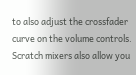to also adjust the crossfader curve on the volume controls. Scratch mixers also allow you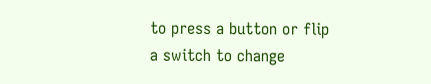to press a button or flip a switch to change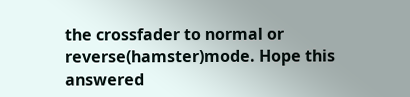the crossfader to normal or reverse(hamster)mode. Hope this answered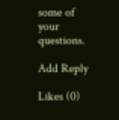some of your questions.

Add Reply

Likes (0)